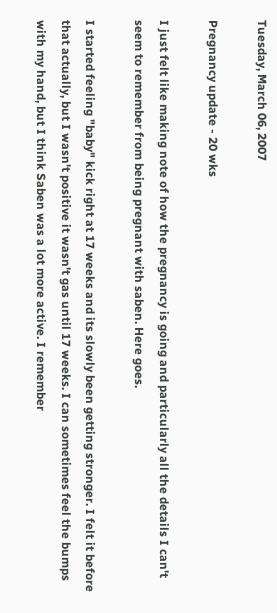Tuesday, March 06, 2007

Pregnancy update - 20 wks

I just felt like making note of how the pregnancy is going and particularly all the details I can't seem to remember from being pregnant with saben. Here goes.

I started feeling "baby" kick right at 17 weeks and its slowly been getting stronger. I felt it before that actually, but I wasn't positive it wasn't gas until 17 weeks. I can sometimes feel the bumps with my hand, but I think Saben was a lot more active. I remember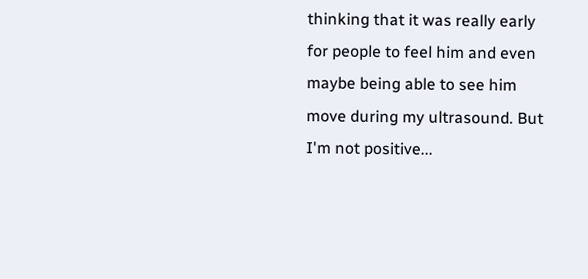thinking that it was really early for people to feel him and even maybe being able to see him move during my ultrasound. But I'm not positive...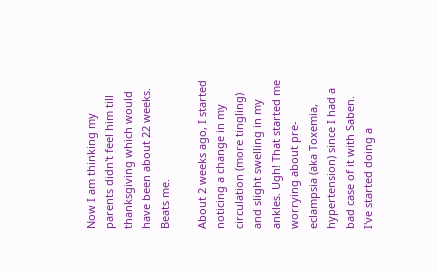Now I am thinking my parents didn't feel him till thanksgiving which would have been about 22 weeks. Beats me.

About 2 weeks ago, I started noticing a change in my circulation (more tingling) and slight swelling in my ankles. Ugh! That started me worrying about pre-eclampsia (aka Toxemia, hypertension) since I had a bad case of it with Saben. I've started doing a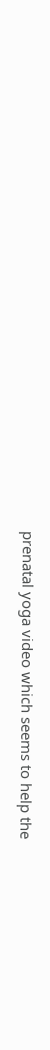prenatal yoga video which seems to help the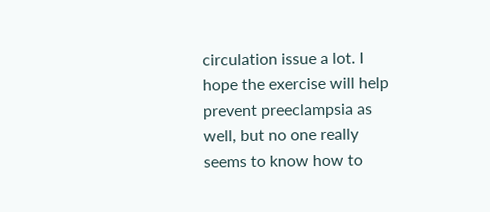circulation issue a lot. I hope the exercise will help prevent preeclampsia as well, but no one really seems to know how to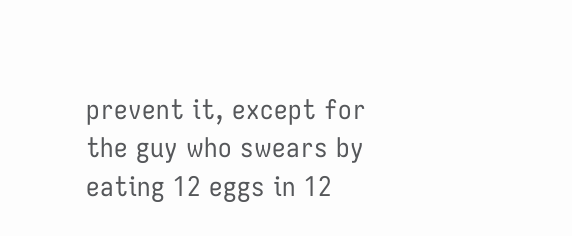prevent it, except for the guy who swears by eating 12 eggs in 12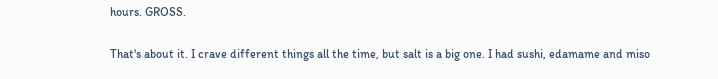hours. GROSS.

That's about it. I crave different things all the time, but salt is a big one. I had sushi, edamame and miso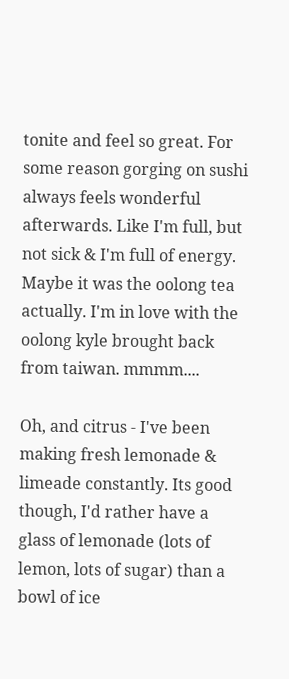tonite and feel so great. For some reason gorging on sushi always feels wonderful afterwards. Like I'm full, but not sick & I'm full of energy. Maybe it was the oolong tea actually. I'm in love with the oolong kyle brought back from taiwan. mmmm....

Oh, and citrus - I've been making fresh lemonade & limeade constantly. Its good though, I'd rather have a glass of lemonade (lots of lemon, lots of sugar) than a bowl of ice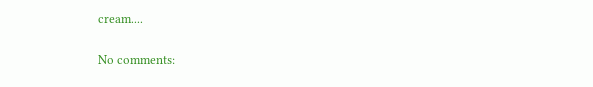cream....

No comments: